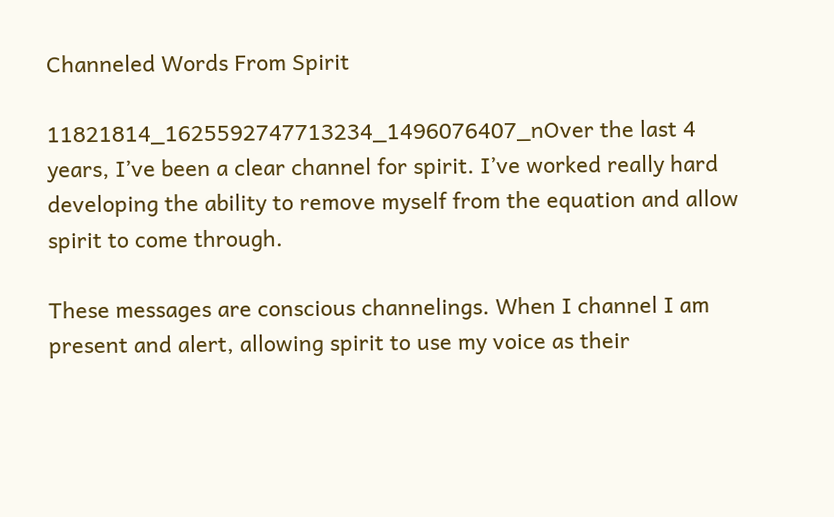Channeled Words From Spirit

11821814_1625592747713234_1496076407_nOver the last 4 years, I’ve been a clear channel for spirit. I’ve worked really hard developing the ability to remove myself from the equation and allow spirit to come through.

These messages are conscious channelings. When I channel I am present and alert, allowing spirit to use my voice as their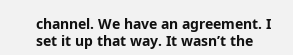channel. We have an agreement. I set it up that way. It wasn’t the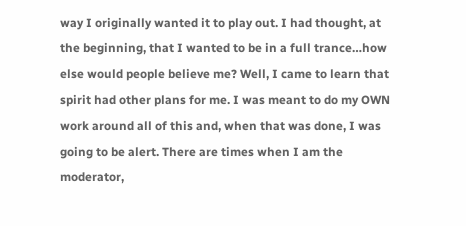way I originally wanted it to play out. I had thought, at the beginning, that I wanted to be in a full trance…how else would people believe me? Well, I came to learn that spirit had other plans for me. I was meant to do my OWN work around all of this and, when that was done, I was going to be alert. There are times when I am the moderator,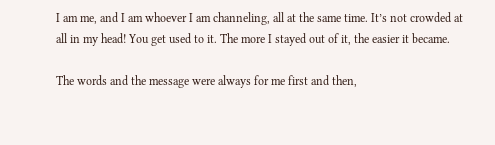I am me, and I am whoever I am channeling, all at the same time. It’s not crowded at all in my head! You get used to it. The more I stayed out of it, the easier it became.

The words and the message were always for me first and then,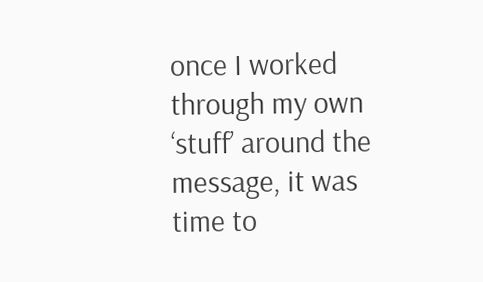once I worked through my own ‘stuff’ around the message, it was time to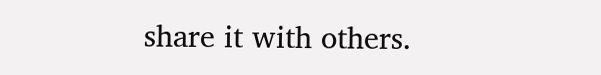share it with others.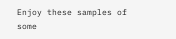Enjoy these samples of some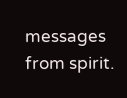messages from spirit.